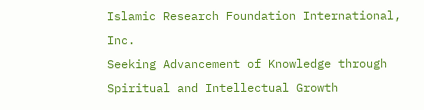Islamic Research Foundation International, Inc.
Seeking Advancement of Knowledge through Spiritual and Intellectual Growth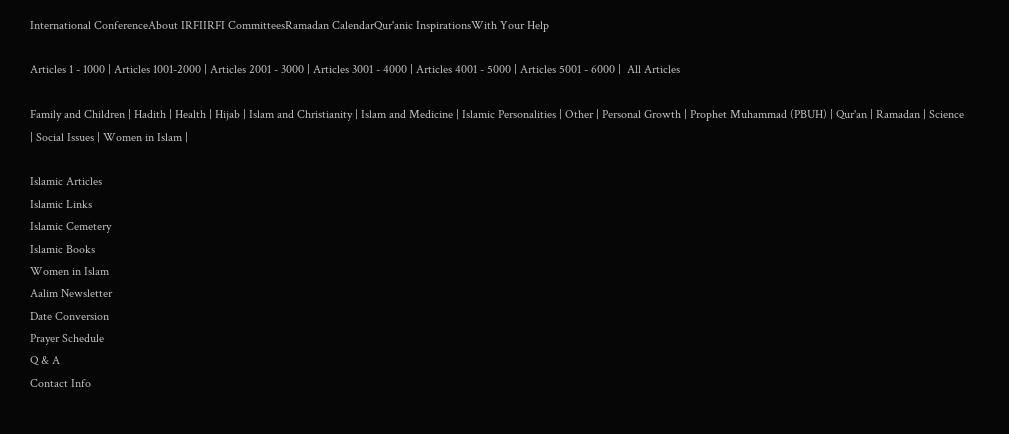International ConferenceAbout IRFIIRFI CommitteesRamadan CalendarQur'anic InspirationsWith Your Help

Articles 1 - 1000 | Articles 1001-2000 | Articles 2001 - 3000 | Articles 3001 - 4000 | Articles 4001 - 5000 | Articles 5001 - 6000 |  All Articles

Family and Children | Hadith | Health | Hijab | Islam and Christianity | Islam and Medicine | Islamic Personalities | Other | Personal Growth | Prophet Muhammad (PBUH) | Qur'an | Ramadan | Science | Social Issues | Women in Islam |

Islamic Articles
Islamic Links
Islamic Cemetery
Islamic Books
Women in Islam
Aalim Newsletter
Date Conversion
Prayer Schedule
Q & A
Contact Info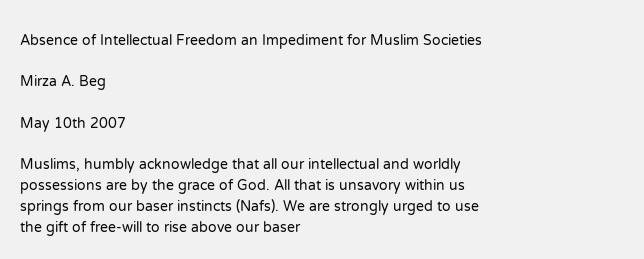Absence of Intellectual Freedom an Impediment for Muslim Societies

Mirza A. Beg

May 10th 2007

Muslims, humbly acknowledge that all our intellectual and worldly possessions are by the grace of God. All that is unsavory within us springs from our baser instincts (Nafs). We are strongly urged to use the gift of free-will to rise above our baser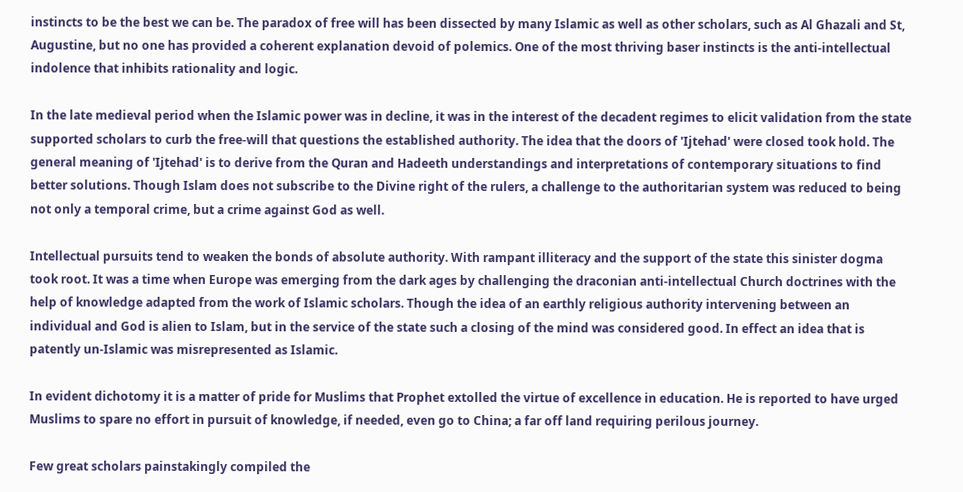instincts to be the best we can be. The paradox of free will has been dissected by many Islamic as well as other scholars, such as Al Ghazali and St, Augustine, but no one has provided a coherent explanation devoid of polemics. One of the most thriving baser instincts is the anti-intellectual indolence that inhibits rationality and logic.

In the late medieval period when the Islamic power was in decline, it was in the interest of the decadent regimes to elicit validation from the state supported scholars to curb the free-will that questions the established authority. The idea that the doors of 'Ijtehad' were closed took hold. The general meaning of 'Ijtehad' is to derive from the Quran and Hadeeth understandings and interpretations of contemporary situations to find better solutions. Though Islam does not subscribe to the Divine right of the rulers, a challenge to the authoritarian system was reduced to being not only a temporal crime, but a crime against God as well.

Intellectual pursuits tend to weaken the bonds of absolute authority. With rampant illiteracy and the support of the state this sinister dogma took root. It was a time when Europe was emerging from the dark ages by challenging the draconian anti-intellectual Church doctrines with the help of knowledge adapted from the work of Islamic scholars. Though the idea of an earthly religious authority intervening between an individual and God is alien to Islam, but in the service of the state such a closing of the mind was considered good. In effect an idea that is patently un-Islamic was misrepresented as Islamic.

In evident dichotomy it is a matter of pride for Muslims that Prophet extolled the virtue of excellence in education. He is reported to have urged Muslims to spare no effort in pursuit of knowledge, if needed, even go to China; a far off land requiring perilous journey.

Few great scholars painstakingly compiled the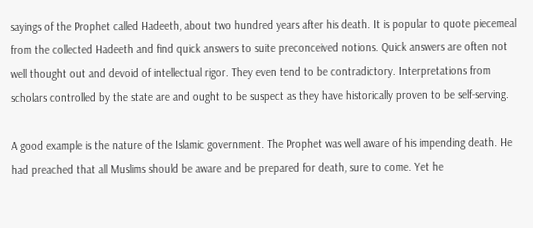sayings of the Prophet called Hadeeth, about two hundred years after his death. It is popular to quote piecemeal from the collected Hadeeth and find quick answers to suite preconceived notions. Quick answers are often not well thought out and devoid of intellectual rigor. They even tend to be contradictory. Interpretations from scholars controlled by the state are and ought to be suspect as they have historically proven to be self-serving.

A good example is the nature of the Islamic government. The Prophet was well aware of his impending death. He had preached that all Muslims should be aware and be prepared for death, sure to come. Yet he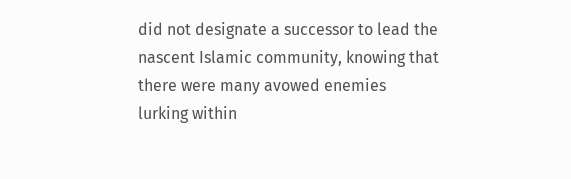did not designate a successor to lead the nascent Islamic community, knowing that there were many avowed enemies lurking within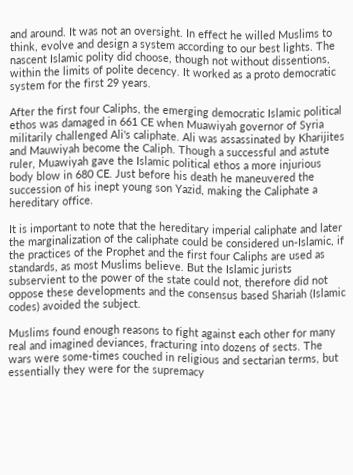and around. It was not an oversight. In effect he willed Muslims to think, evolve and design a system according to our best lights. The nascent Islamic polity did choose, though not without dissentions, within the limits of polite decency. It worked as a proto democratic system for the first 29 years.

After the first four Caliphs, the emerging democratic Islamic political ethos was damaged in 661 CE when Muawiyah governor of Syria militarily challenged Ali's caliphate. Ali was assassinated by Kharijites and Mauwiyah become the Caliph. Though a successful and astute ruler, Muawiyah gave the Islamic political ethos a more injurious body blow in 680 CE. Just before his death he maneuvered the succession of his inept young son Yazid, making the Caliphate a hereditary office.

It is important to note that the hereditary imperial caliphate and later the marginalization of the caliphate could be considered un-Islamic, if the practices of the Prophet and the first four Caliphs are used as standards, as most Muslims believe. But the Islamic jurists subservient to the power of the state could not, therefore did not oppose these developments and the consensus based Shariah (Islamic codes) avoided the subject.

Muslims found enough reasons to fight against each other for many real and imagined deviances, fracturing into dozens of sects. The wars were some-times couched in religious and sectarian terms, but essentially they were for the supremacy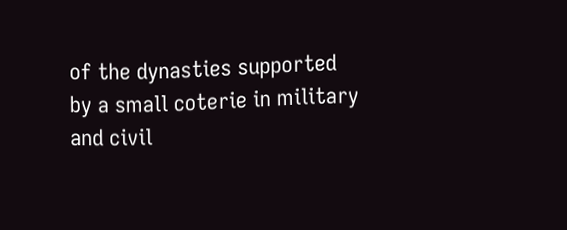of the dynasties supported by a small coterie in military and civil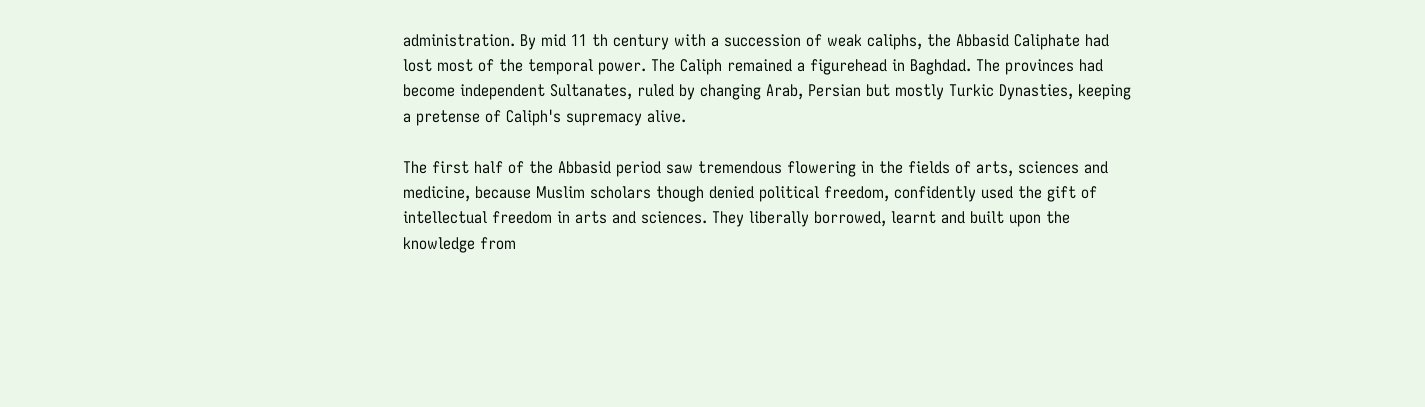administration. By mid 11 th century with a succession of weak caliphs, the Abbasid Caliphate had lost most of the temporal power. The Caliph remained a figurehead in Baghdad. The provinces had become independent Sultanates, ruled by changing Arab, Persian but mostly Turkic Dynasties, keeping a pretense of Caliph's supremacy alive.

The first half of the Abbasid period saw tremendous flowering in the fields of arts, sciences and medicine, because Muslim scholars though denied political freedom, confidently used the gift of intellectual freedom in arts and sciences. They liberally borrowed, learnt and built upon the knowledge from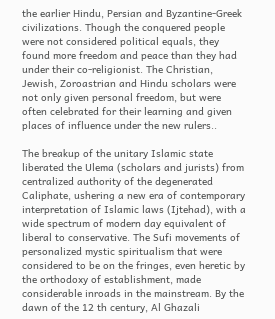the earlier Hindu, Persian and Byzantine-Greek civilizations. Though the conquered people were not considered political equals, they found more freedom and peace than they had under their co-religionist. The Christian, Jewish, Zoroastrian and Hindu scholars were not only given personal freedom, but were often celebrated for their learning and given places of influence under the new rulers..

The breakup of the unitary Islamic state liberated the Ulema (scholars and jurists) from centralized authority of the degenerated Caliphate, ushering a new era of contemporary interpretation of Islamic laws (Ijtehad), with a wide spectrum of modern day equivalent of liberal to conservative. The Sufi movements of personalized mystic spiritualism that were considered to be on the fringes, even heretic by the orthodoxy of establishment, made considerable inroads in the mainstream. By the dawn of the 12 th century, Al Ghazali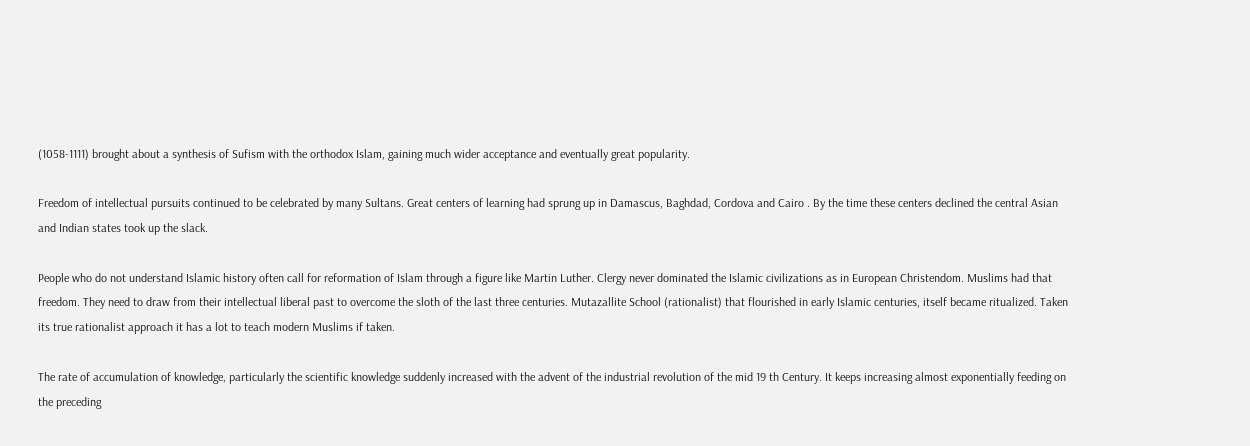(1058-1111) brought about a synthesis of Sufism with the orthodox Islam, gaining much wider acceptance and eventually great popularity.

Freedom of intellectual pursuits continued to be celebrated by many Sultans. Great centers of learning had sprung up in Damascus, Baghdad, Cordova and Cairo . By the time these centers declined the central Asian and Indian states took up the slack.

People who do not understand Islamic history often call for reformation of Islam through a figure like Martin Luther. Clergy never dominated the Islamic civilizations as in European Christendom. Muslims had that freedom. They need to draw from their intellectual liberal past to overcome the sloth of the last three centuries. Mutazallite School (rationalist) that flourished in early Islamic centuries, itself became ritualized. Taken its true rationalist approach it has a lot to teach modern Muslims if taken.

The rate of accumulation of knowledge, particularly the scientific knowledge suddenly increased with the advent of the industrial revolution of the mid 19 th Century. It keeps increasing almost exponentially feeding on the preceding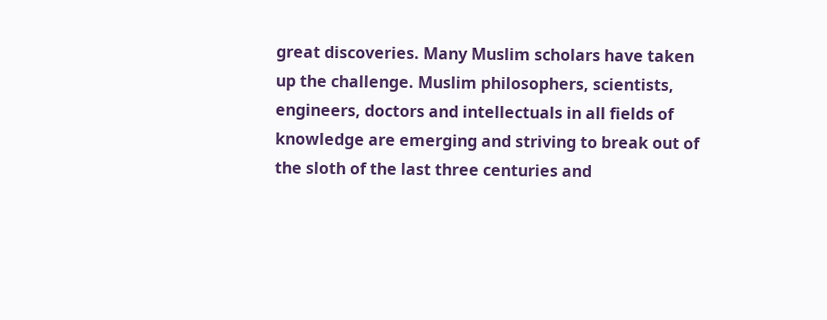great discoveries. Many Muslim scholars have taken up the challenge. Muslim philosophers, scientists, engineers, doctors and intellectuals in all fields of knowledge are emerging and striving to break out of the sloth of the last three centuries and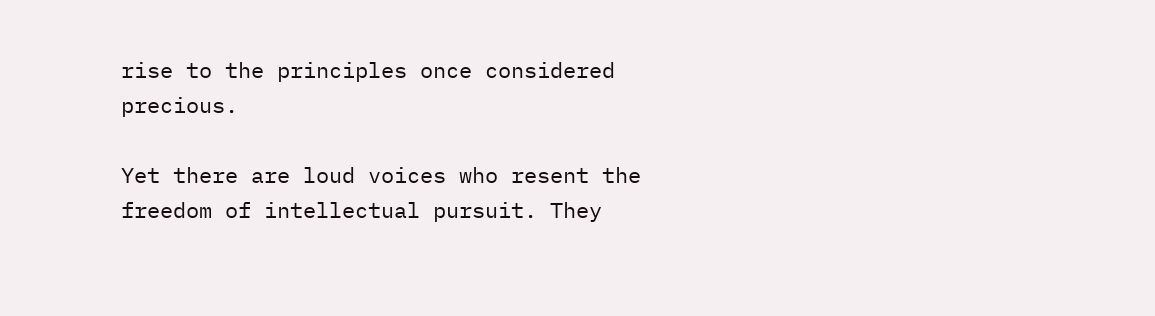rise to the principles once considered precious.

Yet there are loud voices who resent the freedom of intellectual pursuit. They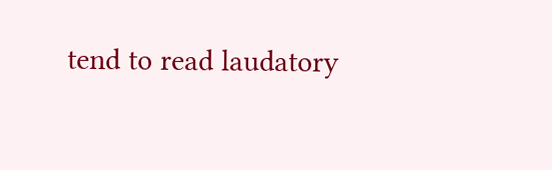tend to read laudatory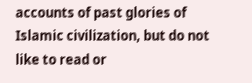accounts of past glories of Islamic civilization, but do not like to read or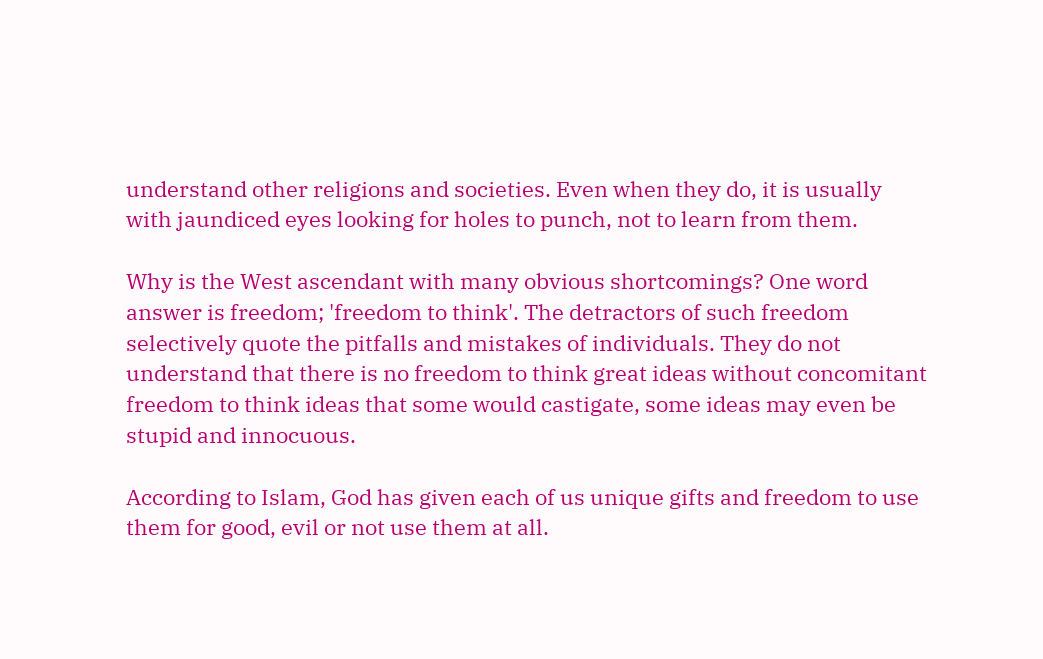understand other religions and societies. Even when they do, it is usually with jaundiced eyes looking for holes to punch, not to learn from them.

Why is the West ascendant with many obvious shortcomings? One word answer is freedom; 'freedom to think'. The detractors of such freedom selectively quote the pitfalls and mistakes of individuals. They do not understand that there is no freedom to think great ideas without concomitant freedom to think ideas that some would castigate, some ideas may even be stupid and innocuous.

According to Islam, God has given each of us unique gifts and freedom to use them for good, evil or not use them at all.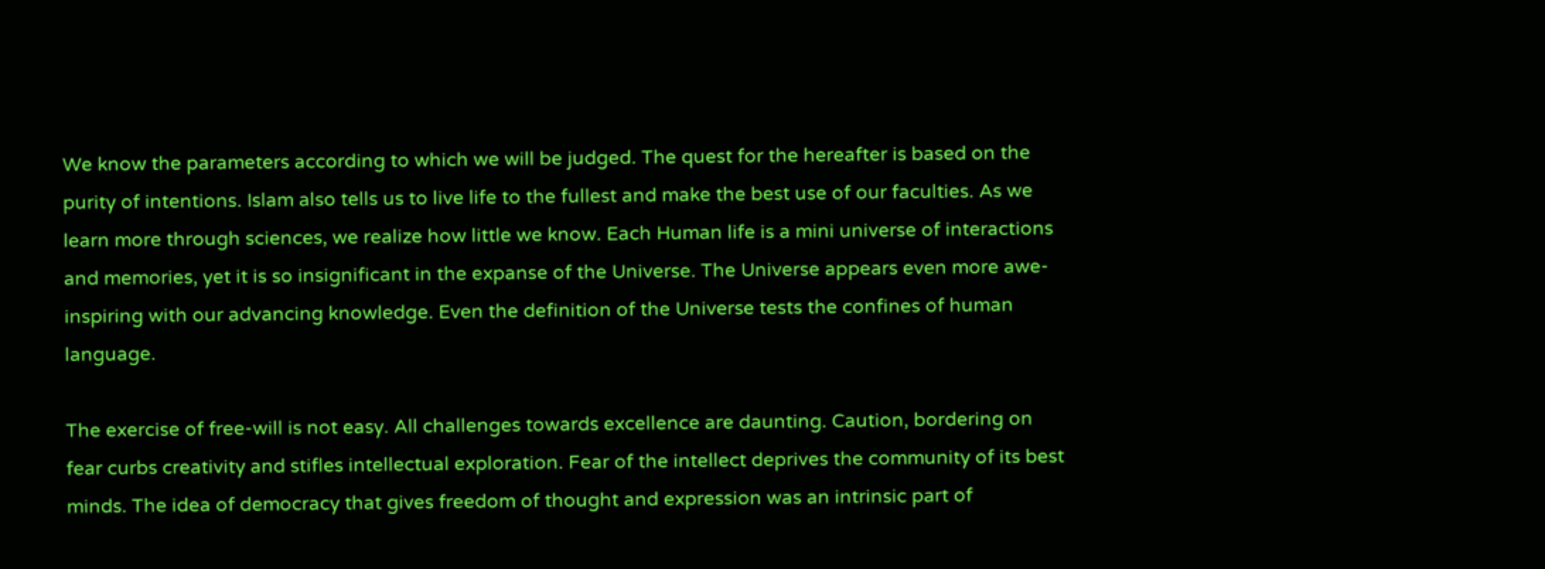We know the parameters according to which we will be judged. The quest for the hereafter is based on the purity of intentions. Islam also tells us to live life to the fullest and make the best use of our faculties. As we learn more through sciences, we realize how little we know. Each Human life is a mini universe of interactions and memories, yet it is so insignificant in the expanse of the Universe. The Universe appears even more awe-inspiring with our advancing knowledge. Even the definition of the Universe tests the confines of human language.

The exercise of free-will is not easy. All challenges towards excellence are daunting. Caution, bordering on fear curbs creativity and stifles intellectual exploration. Fear of the intellect deprives the community of its best minds. The idea of democracy that gives freedom of thought and expression was an intrinsic part of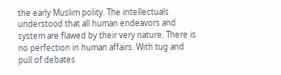the early Muslim polity. The intellectuals understood that all human endeavors and system are flawed by their very nature. There is no perfection in human affairs. With tug and pull of debates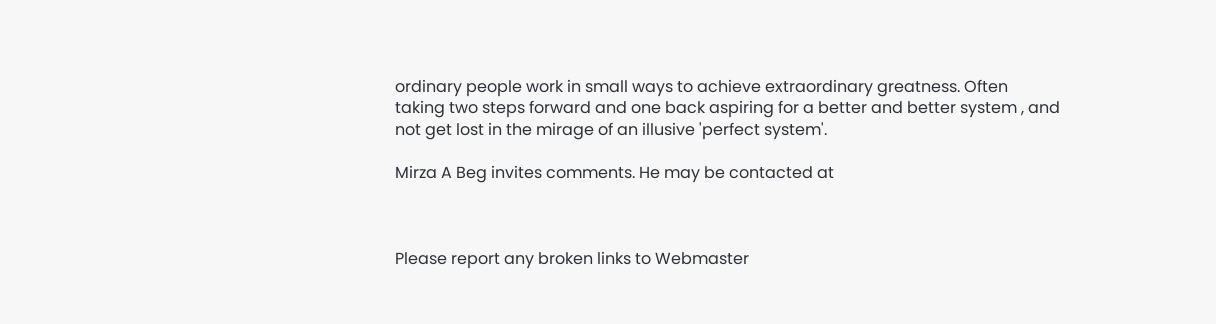ordinary people work in small ways to achieve extraordinary greatness. Often taking two steps forward and one back aspiring for a better and better system , and not get lost in the mirage of an illusive 'perfect system'.

Mirza A Beg invites comments. He may be contacted at



Please report any broken links to Webmaster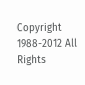Copyright 1988-2012 All Rights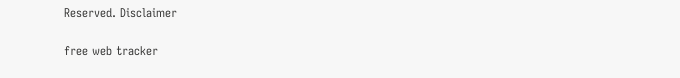Reserved. Disclaimer

free web tracker